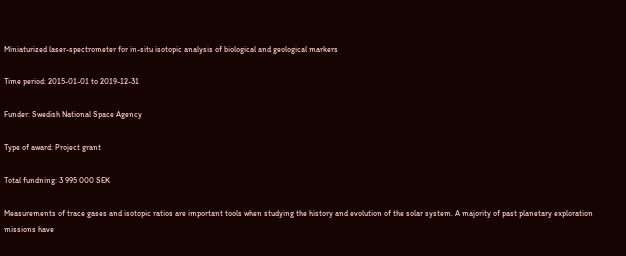Miniaturized laser-spectrometer for in-situ isotopic analysis of biological and geological markers

Time period: 2015-01-01 to 2019-12-31

Funder: Swedish National Space Agency

Type of award: Project grant

Total fundning: 3 995 000 SEK

Measurements of trace gases and isotopic ratios are important tools when studying the history and evolution of the solar system. A majority of past planetary exploration missions have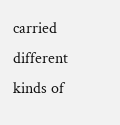carried different kinds of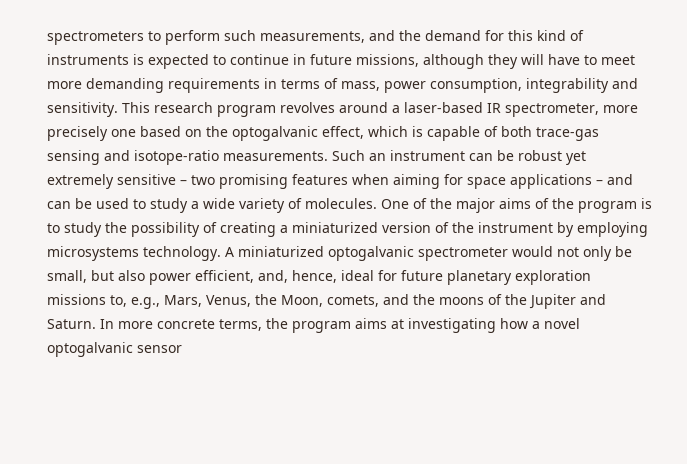spectrometers to perform such measurements, and the demand for this kind of instruments is expected to continue in future missions, although they will have to meet more demanding requirements in terms of mass, power consumption, integrability and sensitivity. This research program revolves around a laser-based IR spectrometer, more precisely one based on the optogalvanic effect, which is capable of both trace-gas sensing and isotope-ratio measurements. Such an instrument can be robust yet extremely sensitive – two promising features when aiming for space applications – and can be used to study a wide variety of molecules. One of the major aims of the program is to study the possibility of creating a miniaturized version of the instrument by employing microsystems technology. A miniaturized optogalvanic spectrometer would not only be small, but also power efficient, and, hence, ideal for future planetary exploration missions to, e.g., Mars, Venus, the Moon, comets, and the moons of the Jupiter and Saturn. In more concrete terms, the program aims at investigating how a novel optogalvanic sensor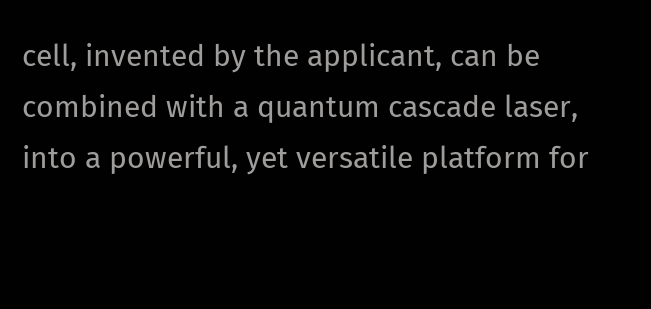cell, invented by the applicant, can be combined with a quantum cascade laser, into a powerful, yet versatile platform for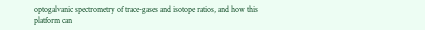optogalvanic spectrometry of trace-gases and isotope ratios, and how this platform can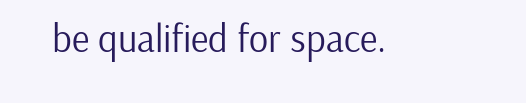be qualified for space.